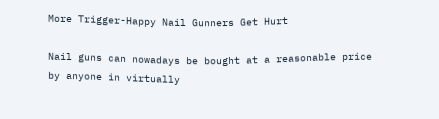More Trigger-Happy Nail Gunners Get Hurt

Nail guns can nowadays be bought at a reasonable price by anyone in virtually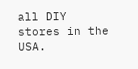all DIY stores in the USA.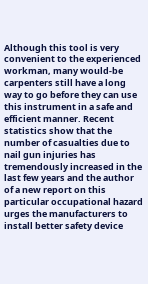Although this tool is very convenient to the experienced workman, many would-be carpenters still have a long way to go before they can use this instrument in a safe and efficient manner. Recent statistics show that the number of casualties due to nail gun injuries has tremendously increased in the last few years and the author of a new report on this particular occupational hazard urges the manufacturers to install better safety device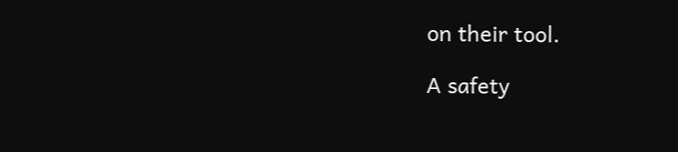on their tool.

A safety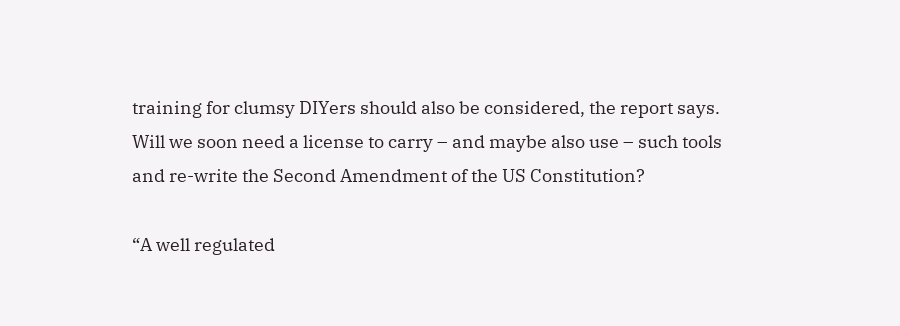training for clumsy DIYers should also be considered, the report says. Will we soon need a license to carry – and maybe also use – such tools and re-write the Second Amendment of the US Constitution?

“A well regulated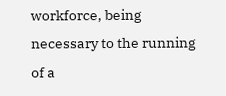workforce, being necessary to the running of a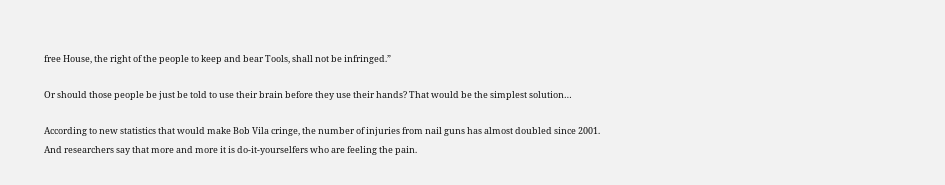free House, the right of the people to keep and bear Tools, shall not be infringed.”

Or should those people be just be told to use their brain before they use their hands? That would be the simplest solution…

According to new statistics that would make Bob Vila cringe, the number of injuries from nail guns has almost doubled since 2001. And researchers say that more and more it is do-it-yourselfers who are feeling the pain.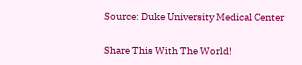Source: Duke University Medical Center

Share This With The World!